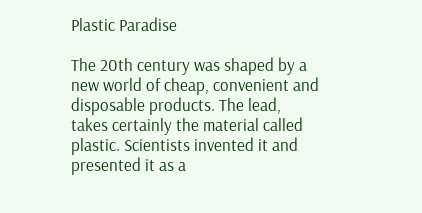Plastic Paradise

The 20th century was shaped by a new world of cheap, convenient and disposable products. The lead, takes certainly the material called plastic. Scientists invented it and presented it as a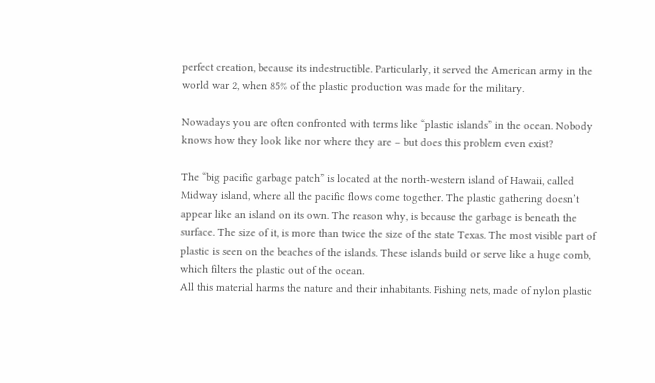perfect creation, because its indestructible. Particularly, it served the American army in the world war 2, when 85% of the plastic production was made for the military.

Nowadays you are often confronted with terms like “plastic islands” in the ocean. Nobody knows how they look like nor where they are – but does this problem even exist?

The “big pacific garbage patch” is located at the north-western island of Hawaii, called Midway island, where all the pacific flows come together. The plastic gathering doesn’t appear like an island on its own. The reason why, is because the garbage is beneath the surface. The size of it, is more than twice the size of the state Texas. The most visible part of plastic is seen on the beaches of the islands. These islands build or serve like a huge comb, which filters the plastic out of the ocean.
All this material harms the nature and their inhabitants. Fishing nets, made of nylon plastic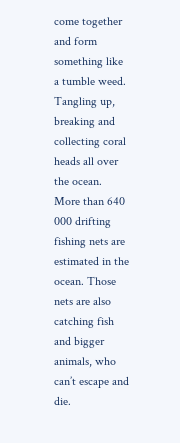come together and form something like a tumble weed. Tangling up, breaking and collecting coral heads all over the ocean. More than 640 000 drifting fishing nets are estimated in the ocean. Those nets are also catching fish and bigger animals, who can’t escape and die.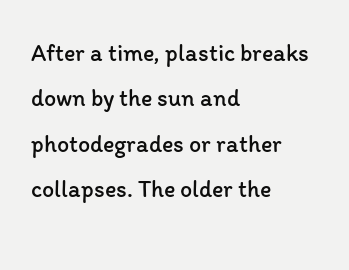After a time, plastic breaks down by the sun and photodegrades or rather collapses. The older the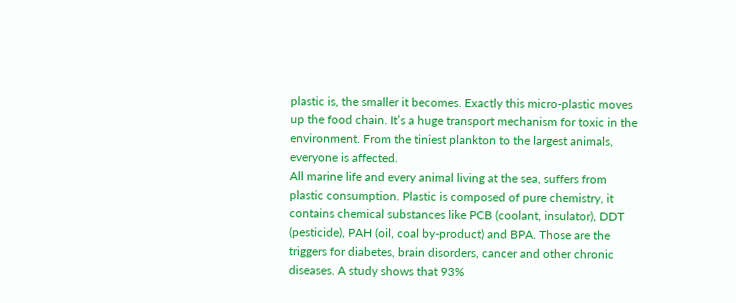plastic is, the smaller it becomes. Exactly this micro-plastic moves up the food chain. It’s a huge transport mechanism for toxic in the environment. From the tiniest plankton to the largest animals, everyone is affected.
All marine life and every animal living at the sea, suffers from plastic consumption. Plastic is composed of pure chemistry, it contains chemical substances like PCB (coolant, insulator), DDT (pesticide), PAH (oil, coal by-product) and BPA. Those are the triggers for diabetes, brain disorders, cancer and other chronic diseases. A study shows that 93%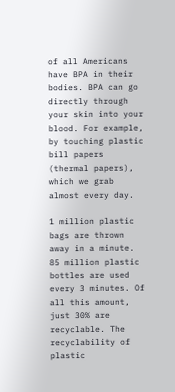of all Americans have BPA in their bodies. BPA can go directly through your skin into your blood. For example, by touching plastic bill papers (thermal papers), which we grab almost every day.

1 million plastic bags are thrown away in a minute. 85 million plastic bottles are used every 3 minutes. Of all this amount, just 30% are recyclable. The recyclability of plastic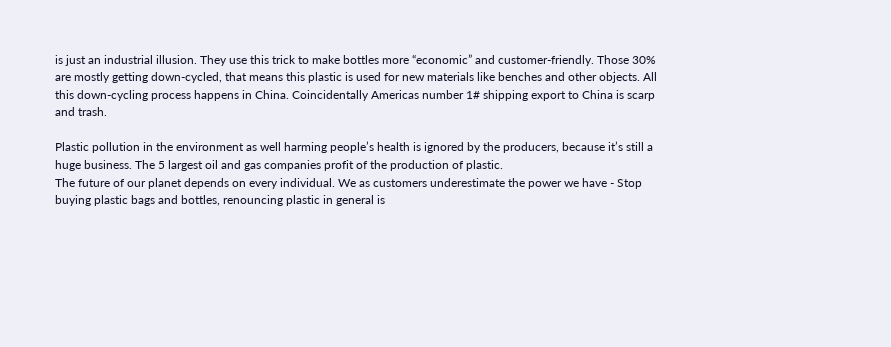is just an industrial illusion. They use this trick to make bottles more “economic” and customer-friendly. Those 30% are mostly getting down-cycled, that means this plastic is used for new materials like benches and other objects. All this down-cycling process happens in China. Coincidentally Americas number 1# shipping export to China is scarp and trash.

Plastic pollution in the environment as well harming people’s health is ignored by the producers, because it’s still a huge business. The 5 largest oil and gas companies profit of the production of plastic.
The future of our planet depends on every individual. We as customers underestimate the power we have - Stop buying plastic bags and bottles, renouncing plastic in general is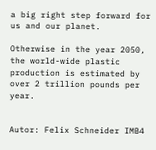a big right step forward for us and our planet.

Otherwise in the year 2050, the world-wide plastic production is estimated by over 2 trillion pounds per year.


Autor: Felix Schneider IMB4